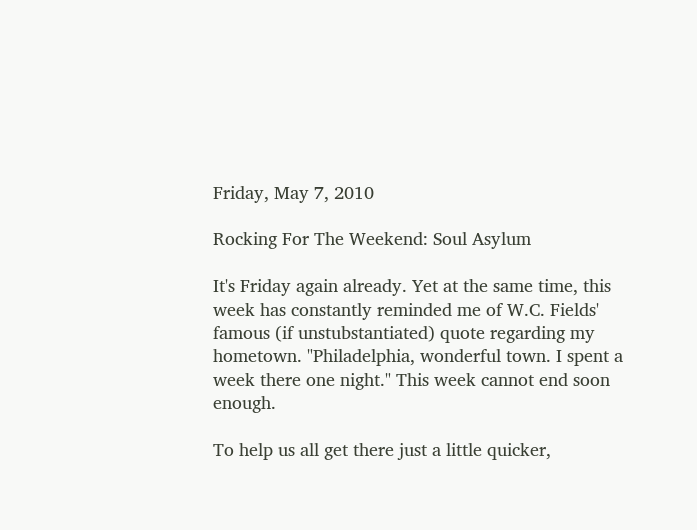Friday, May 7, 2010

Rocking For The Weekend: Soul Asylum

It's Friday again already. Yet at the same time, this week has constantly reminded me of W.C. Fields' famous (if unstubstantiated) quote regarding my hometown. "Philadelphia, wonderful town. I spent a week there one night." This week cannot end soon enough.

To help us all get there just a little quicker,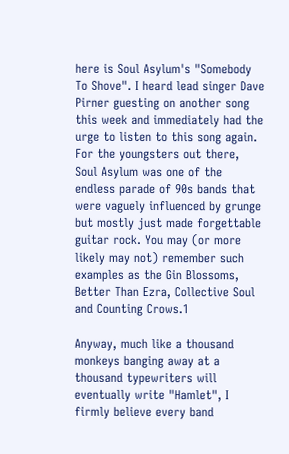here is Soul Asylum's "Somebody To Shove". I heard lead singer Dave Pirner guesting on another song this week and immediately had the urge to listen to this song again. For the youngsters out there, Soul Asylum was one of the endless parade of 90s bands that were vaguely influenced by grunge but mostly just made forgettable guitar rock. You may (or more likely may not) remember such examples as the Gin Blossoms, Better Than Ezra, Collective Soul and Counting Crows.1

Anyway, much like a thousand monkeys banging away at a thousand typewriters will eventually write "Hamlet", I firmly believe every band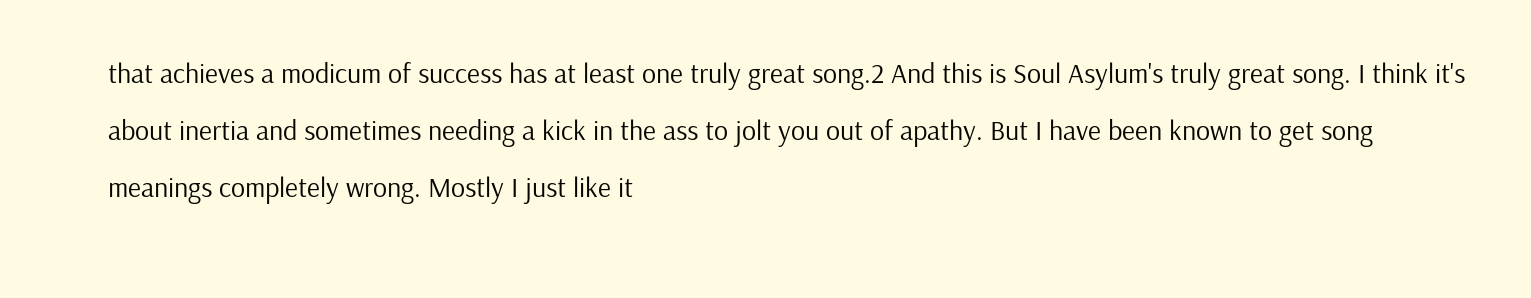that achieves a modicum of success has at least one truly great song.2 And this is Soul Asylum's truly great song. I think it's about inertia and sometimes needing a kick in the ass to jolt you out of apathy. But I have been known to get song meanings completely wrong. Mostly I just like it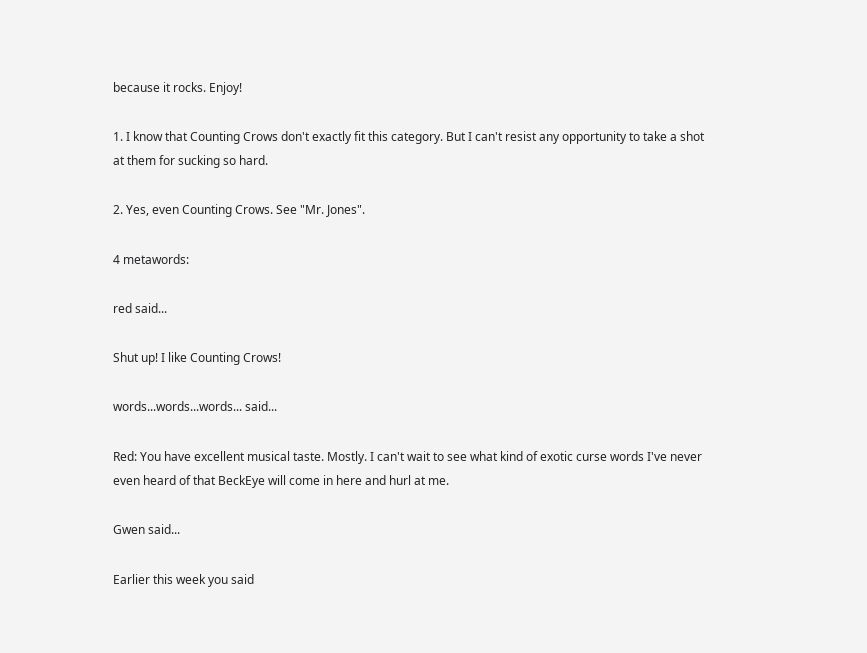because it rocks. Enjoy!

1. I know that Counting Crows don't exactly fit this category. But I can't resist any opportunity to take a shot at them for sucking so hard.

2. Yes, even Counting Crows. See "Mr. Jones".

4 metawords:

red said...

Shut up! I like Counting Crows!

words...words...words... said...

Red: You have excellent musical taste. Mostly. I can't wait to see what kind of exotic curse words I've never even heard of that BeckEye will come in here and hurl at me.

Gwen said...

Earlier this week you said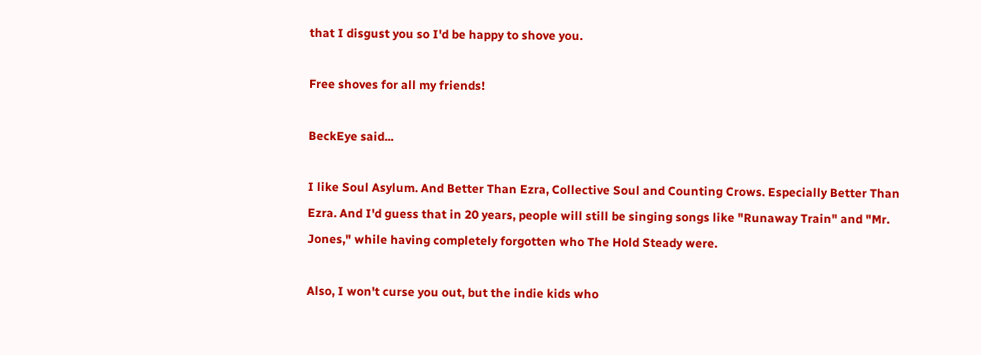that I disgust you so I'd be happy to shove you.

Free shoves for all my friends!

BeckEye said...

I like Soul Asylum. And Better Than Ezra, Collective Soul and Counting Crows. Especially Better Than Ezra. And I'd guess that in 20 years, people will still be singing songs like "Runaway Train" and "Mr. Jones," while having completely forgotten who The Hold Steady were.

Also, I won't curse you out, but the indie kids who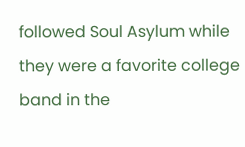followed Soul Asylum while they were a favorite college band in the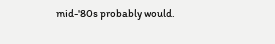mid-'80s probably would.